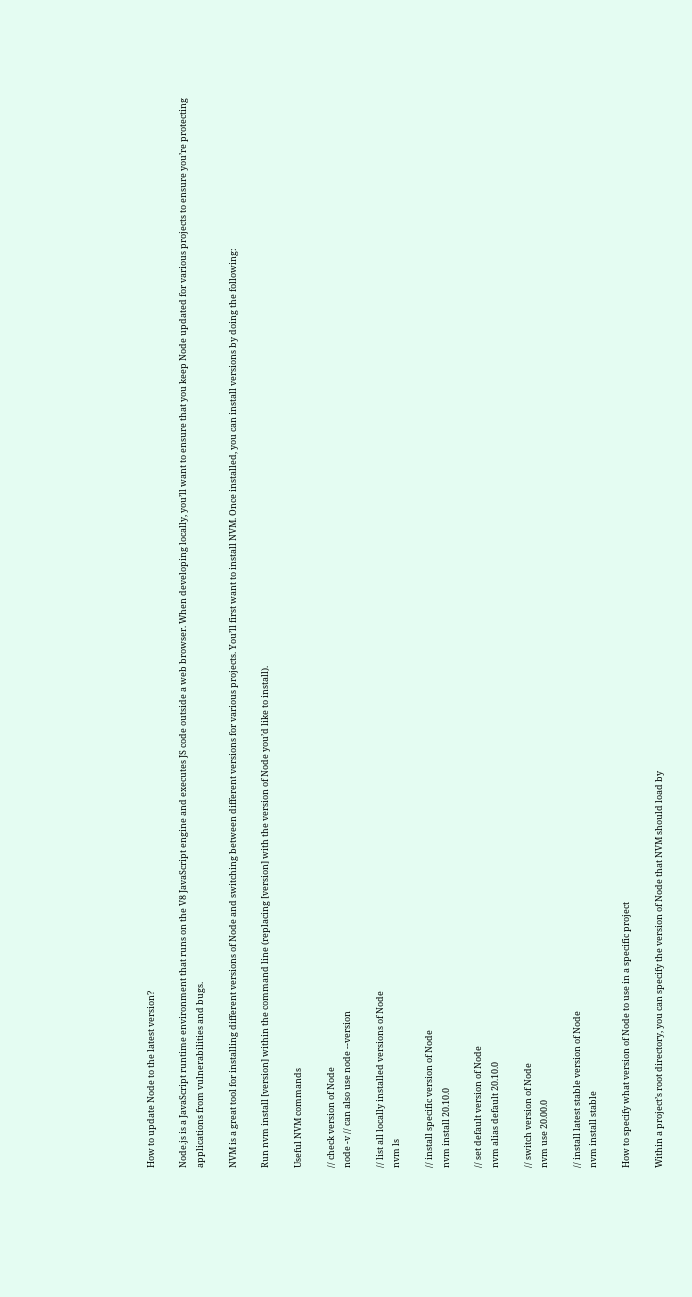How to update Node to the latest version?

Node.js is a JavaScript runtime environment that runs on the V8 JavaScript engine and executes JS code outside a web browser. When developing locally, you’ll want to ensure that you keep Node updated for various projects to ensure you’re protecting applications from vulnerabilities and bugs.

NVM is a great tool for installing different versions of Node and switching between different versions for various projects. You’ll first want to install NVM. Once installed, you can install versions by doing the following:

Run nvm install [version] within the command line (replacing [version] with the version of Node you’d like to install).

Useful NVM commands

// check version of Node
node -v // can also use node --version

// list all locally installed versions of Node
nvm ls

// install specific version of Node
nvm install 20.10.0

// set default version of Node
nvm alias default 20.10.0

// switch version of Node
nvm use 20.00.0

// install latest stable version of Node
nvm install stable

How to specify what version of Node to use in a specific project

Within a project’s root directory, you can specify the version of Node that NVM should load by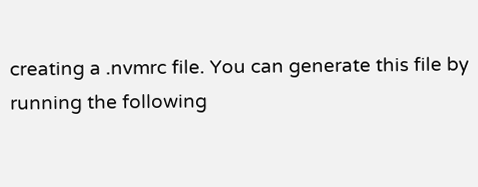creating a .nvmrc file. You can generate this file by running the following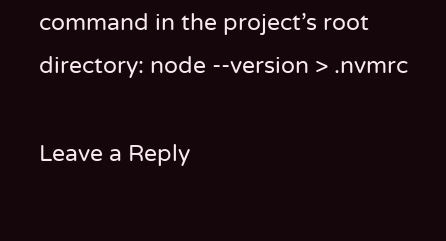command in the project’s root directory: node --version > .nvmrc

Leave a Reply